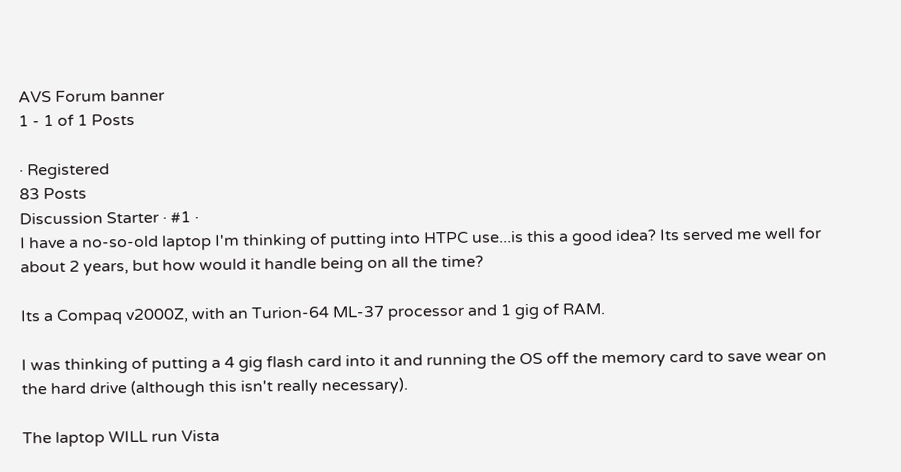AVS Forum banner
1 - 1 of 1 Posts

· Registered
83 Posts
Discussion Starter · #1 ·
I have a no-so-old laptop I'm thinking of putting into HTPC use...is this a good idea? Its served me well for about 2 years, but how would it handle being on all the time?

Its a Compaq v2000Z, with an Turion-64 ML-37 processor and 1 gig of RAM.

I was thinking of putting a 4 gig flash card into it and running the OS off the memory card to save wear on the hard drive (although this isn't really necessary).

The laptop WILL run Vista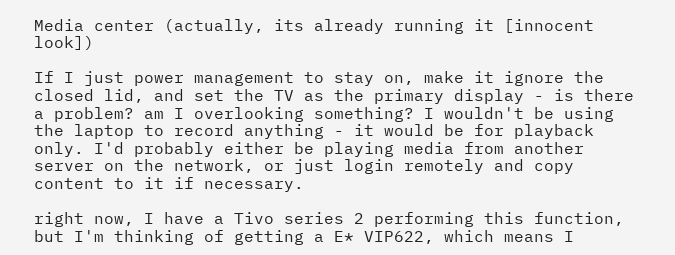Media center (actually, its already running it [innocent look])

If I just power management to stay on, make it ignore the closed lid, and set the TV as the primary display - is there a problem? am I overlooking something? I wouldn't be using the laptop to record anything - it would be for playback only. I'd probably either be playing media from another server on the network, or just login remotely and copy content to it if necessary.

right now, I have a Tivo series 2 performing this function, but I'm thinking of getting a E* VIP622, which means I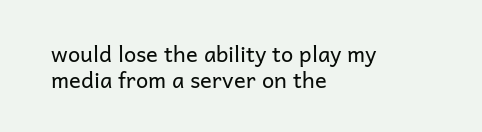would lose the ability to play my media from a server on the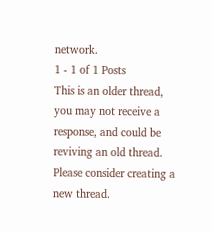network.
1 - 1 of 1 Posts
This is an older thread, you may not receive a response, and could be reviving an old thread. Please consider creating a new thread.